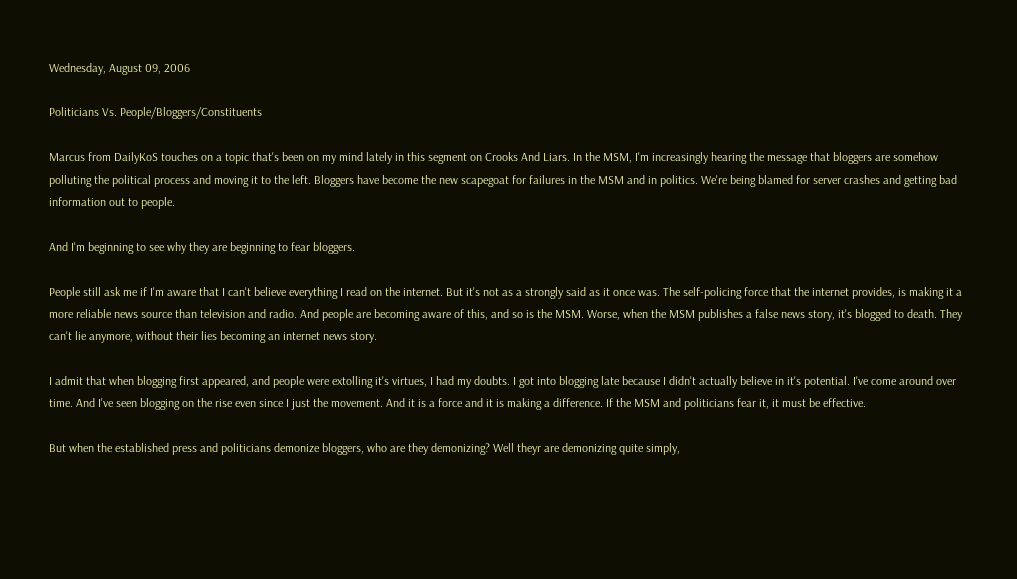Wednesday, August 09, 2006

Politicians Vs. People/Bloggers/Constituents

Marcus from DailyKoS touches on a topic that's been on my mind lately in this segment on Crooks And Liars. In the MSM, I'm increasingly hearing the message that bloggers are somehow polluting the political process and moving it to the left. Bloggers have become the new scapegoat for failures in the MSM and in politics. We're being blamed for server crashes and getting bad information out to people.

And I'm beginning to see why they are beginning to fear bloggers.

People still ask me if I'm aware that I can't believe everything I read on the internet. But it's not as a strongly said as it once was. The self-policing force that the internet provides, is making it a more reliable news source than television and radio. And people are becoming aware of this, and so is the MSM. Worse, when the MSM publishes a false news story, it's blogged to death. They can't lie anymore, without their lies becoming an internet news story.

I admit that when blogging first appeared, and people were extolling it's virtues, I had my doubts. I got into blogging late because I didn't actually believe in it's potential. I've come around over time. And I've seen blogging on the rise even since I just the movement. And it is a force and it is making a difference. If the MSM and politicians fear it, it must be effective.

But when the established press and politicians demonize bloggers, who are they demonizing? Well theyr are demonizing quite simply,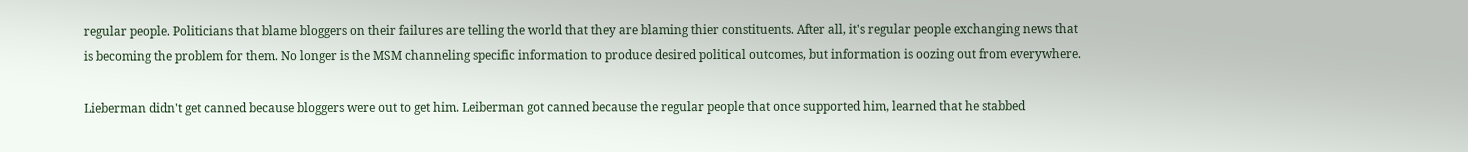regular people. Politicians that blame bloggers on their failures are telling the world that they are blaming thier constituents. After all, it's regular people exchanging news that is becoming the problem for them. No longer is the MSM channeling specific information to produce desired political outcomes, but information is oozing out from everywhere.

Lieberman didn't get canned because bloggers were out to get him. Leiberman got canned because the regular people that once supported him, learned that he stabbed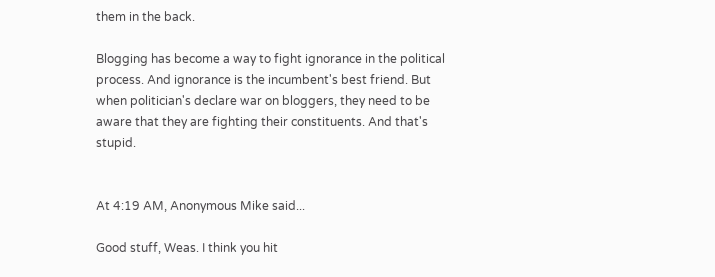them in the back.

Blogging has become a way to fight ignorance in the political process. And ignorance is the incumbent's best friend. But when politician's declare war on bloggers, they need to be aware that they are fighting their constituents. And that's stupid.


At 4:19 AM, Anonymous Mike said...

Good stuff, Weas. I think you hit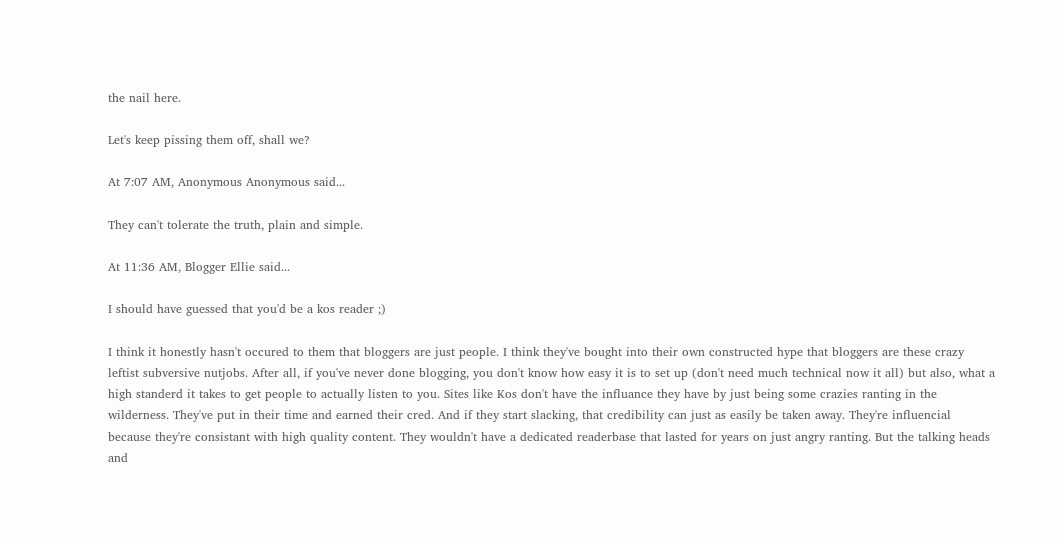the nail here.

Let's keep pissing them off, shall we?

At 7:07 AM, Anonymous Anonymous said...

They can't tolerate the truth, plain and simple.

At 11:36 AM, Blogger Ellie said...

I should have guessed that you'd be a kos reader ;)

I think it honestly hasn't occured to them that bloggers are just people. I think they've bought into their own constructed hype that bloggers are these crazy leftist subversive nutjobs. After all, if you've never done blogging, you don't know how easy it is to set up (don't need much technical now it all) but also, what a high standerd it takes to get people to actually listen to you. Sites like Kos don't have the influance they have by just being some crazies ranting in the wilderness. They've put in their time and earned their cred. And if they start slacking, that credibility can just as easily be taken away. They're influencial because they're consistant with high quality content. They wouldn't have a dedicated readerbase that lasted for years on just angry ranting. But the talking heads and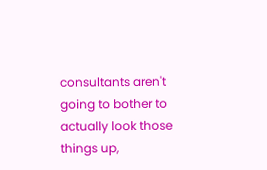consultants aren't going to bother to actually look those things up,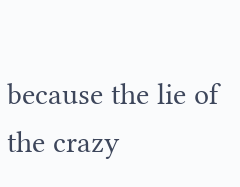because the lie of the crazy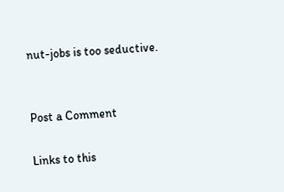nut-jobs is too seductive.


Post a Comment

Links to this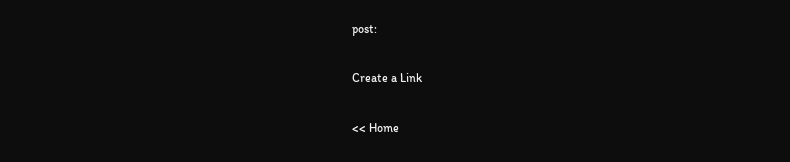post:

Create a Link

<< Home